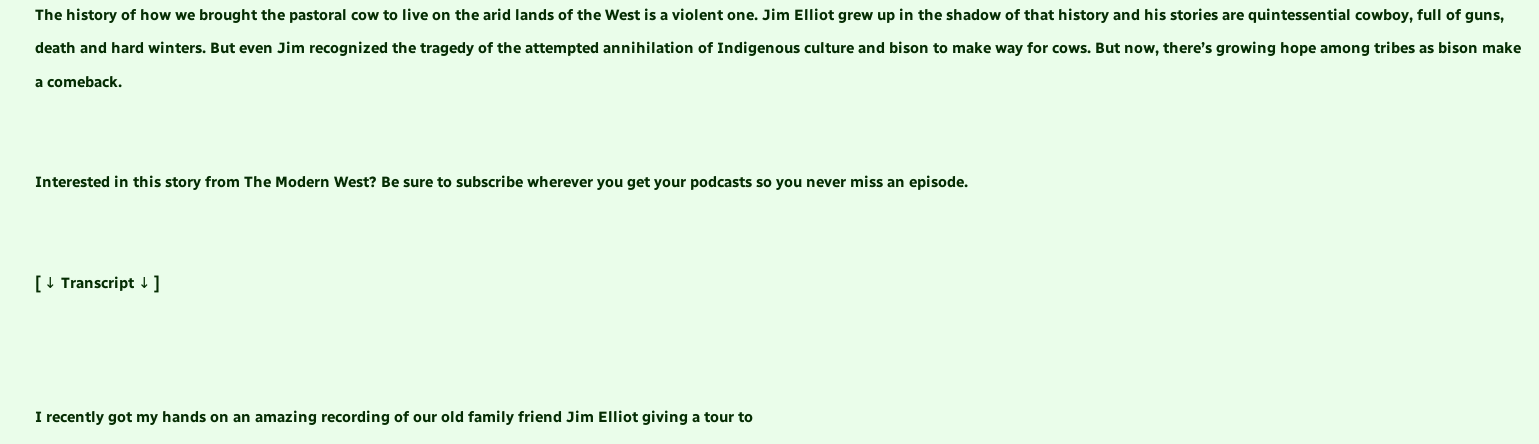The history of how we brought the pastoral cow to live on the arid lands of the West is a violent one. Jim Elliot grew up in the shadow of that history and his stories are quintessential cowboy, full of guns, death and hard winters. But even Jim recognized the tragedy of the attempted annihilation of Indigenous culture and bison to make way for cows. But now, there’s growing hope among tribes as bison make a comeback.


Interested in this story from The Modern West? Be sure to subscribe wherever you get your podcasts so you never miss an episode.


[ ↓ Transcript ↓ ]



I recently got my hands on an amazing recording of our old family friend Jim Elliot giving a tour to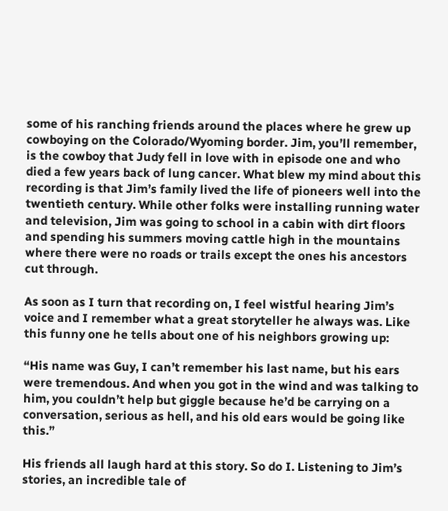some of his ranching friends around the places where he grew up cowboying on the Colorado/Wyoming border. Jim, you’ll remember, is the cowboy that Judy fell in love with in episode one and who died a few years back of lung cancer. What blew my mind about this recording is that Jim’s family lived the life of pioneers well into the twentieth century. While other folks were installing running water and television, Jim was going to school in a cabin with dirt floors and spending his summers moving cattle high in the mountains where there were no roads or trails except the ones his ancestors cut through.

As soon as I turn that recording on, I feel wistful hearing Jim’s voice and I remember what a great storyteller he always was. Like this funny one he tells about one of his neighbors growing up:

“His name was Guy, I can’t remember his last name, but his ears were tremendous. And when you got in the wind and was talking to him, you couldn’t help but giggle because he’d be carrying on a conversation, serious as hell, and his old ears would be going like this.”

His friends all laugh hard at this story. So do I. Listening to Jim’s stories, an incredible tale of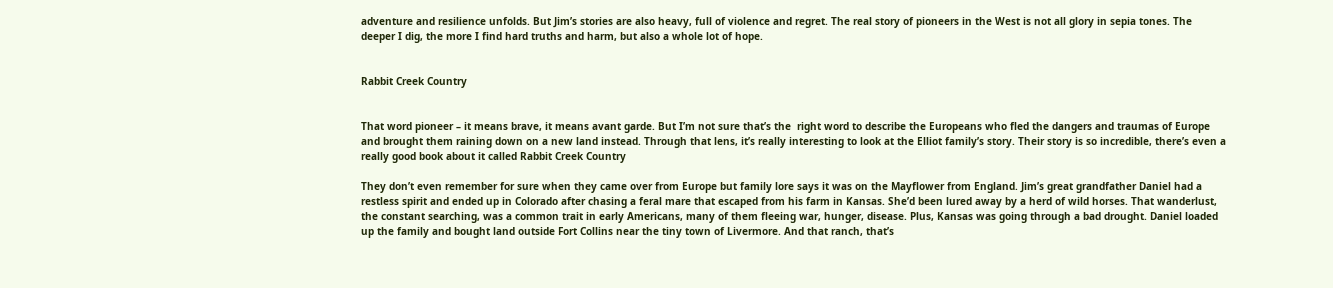adventure and resilience unfolds. But Jim’s stories are also heavy, full of violence and regret. The real story of pioneers in the West is not all glory in sepia tones. The deeper I dig, the more I find hard truths and harm, but also a whole lot of hope.


Rabbit Creek Country


That word pioneer – it means brave, it means avant garde. But I’m not sure that’s the  right word to describe the Europeans who fled the dangers and traumas of Europe and brought them raining down on a new land instead. Through that lens, it’s really interesting to look at the Elliot family’s story. Their story is so incredible, there’s even a really good book about it called Rabbit Creek Country

They don’t even remember for sure when they came over from Europe but family lore says it was on the Mayflower from England. Jim’s great grandfather Daniel had a restless spirit and ended up in Colorado after chasing a feral mare that escaped from his farm in Kansas. She’d been lured away by a herd of wild horses. That wanderlust, the constant searching, was a common trait in early Americans, many of them fleeing war, hunger, disease. Plus, Kansas was going through a bad drought. Daniel loaded up the family and bought land outside Fort Collins near the tiny town of Livermore. And that ranch, that’s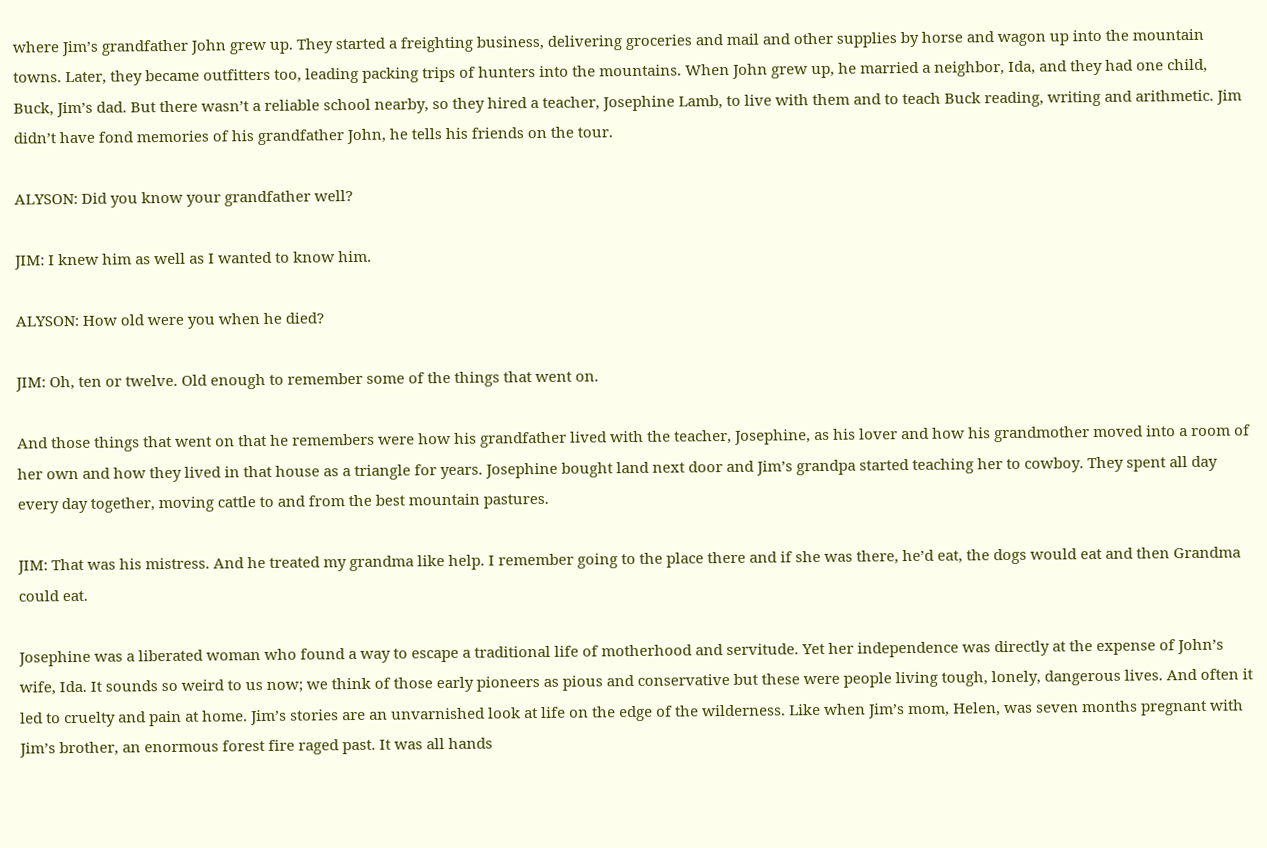where Jim’s grandfather John grew up. They started a freighting business, delivering groceries and mail and other supplies by horse and wagon up into the mountain towns. Later, they became outfitters too, leading packing trips of hunters into the mountains. When John grew up, he married a neighbor, Ida, and they had one child, Buck, Jim’s dad. But there wasn’t a reliable school nearby, so they hired a teacher, Josephine Lamb, to live with them and to teach Buck reading, writing and arithmetic. Jim didn’t have fond memories of his grandfather John, he tells his friends on the tour.

ALYSON: Did you know your grandfather well?

JIM: I knew him as well as I wanted to know him.

ALYSON: How old were you when he died?

JIM: Oh, ten or twelve. Old enough to remember some of the things that went on.

And those things that went on that he remembers were how his grandfather lived with the teacher, Josephine, as his lover and how his grandmother moved into a room of her own and how they lived in that house as a triangle for years. Josephine bought land next door and Jim’s grandpa started teaching her to cowboy. They spent all day every day together, moving cattle to and from the best mountain pastures.

JIM: That was his mistress. And he treated my grandma like help. I remember going to the place there and if she was there, he’d eat, the dogs would eat and then Grandma could eat.

Josephine was a liberated woman who found a way to escape a traditional life of motherhood and servitude. Yet her independence was directly at the expense of John’s wife, Ida. It sounds so weird to us now; we think of those early pioneers as pious and conservative but these were people living tough, lonely, dangerous lives. And often it led to cruelty and pain at home. Jim’s stories are an unvarnished look at life on the edge of the wilderness. Like when Jim’s mom, Helen, was seven months pregnant with Jim’s brother, an enormous forest fire raged past. It was all hands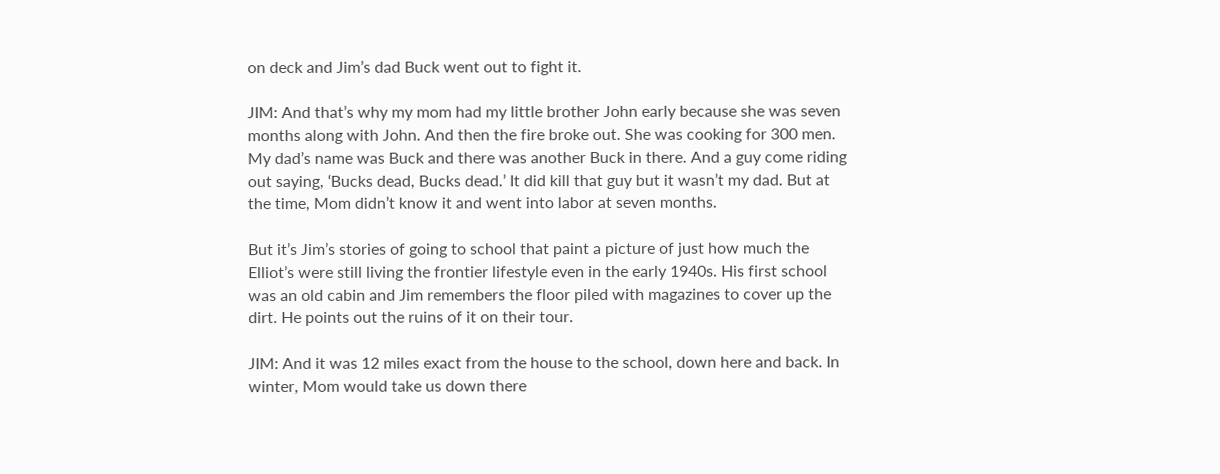on deck and Jim’s dad Buck went out to fight it.

JIM: And that’s why my mom had my little brother John early because she was seven months along with John. And then the fire broke out. She was cooking for 300 men. My dad’s name was Buck and there was another Buck in there. And a guy come riding out saying, ‘Bucks dead, Bucks dead.’ It did kill that guy but it wasn’t my dad. But at the time, Mom didn’t know it and went into labor at seven months.

But it’s Jim’s stories of going to school that paint a picture of just how much the Elliot’s were still living the frontier lifestyle even in the early 1940s. His first school was an old cabin and Jim remembers the floor piled with magazines to cover up the dirt. He points out the ruins of it on their tour.

JIM: And it was 12 miles exact from the house to the school, down here and back. In winter, Mom would take us down there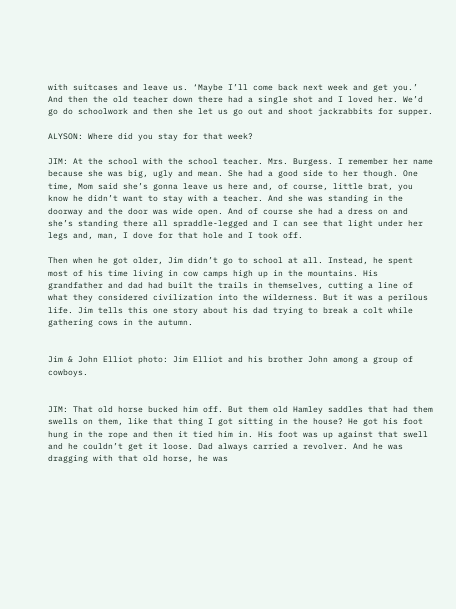with suitcases and leave us. ‘Maybe I’ll come back next week and get you.’ And then the old teacher down there had a single shot and I loved her. We’d go do schoolwork and then she let us go out and shoot jackrabbits for supper.

ALYSON: Where did you stay for that week?

JIM: At the school with the school teacher. Mrs. Burgess. I remember her name because she was big, ugly and mean. She had a good side to her though. One time, Mom said she’s gonna leave us here and, of course, little brat, you know he didn’t want to stay with a teacher. And she was standing in the doorway and the door was wide open. And of course she had a dress on and she’s standing there all spraddle-legged and I can see that light under her legs and, man, I dove for that hole and I took off.

Then when he got older, Jim didn’t go to school at all. Instead, he spent most of his time living in cow camps high up in the mountains. His grandfather and dad had built the trails in themselves, cutting a line of what they considered civilization into the wilderness. But it was a perilous life. Jim tells this one story about his dad trying to break a colt while gathering cows in the autumn.


Jim & John Elliot photo: Jim Elliot and his brother John among a group of cowboys.


JIM: That old horse bucked him off. But them old Hamley saddles that had them swells on them, like that thing I got sitting in the house? He got his foot hung in the rope and then it tied him in. His foot was up against that swell and he couldn’t get it loose. Dad always carried a revolver. And he was dragging with that old horse, he was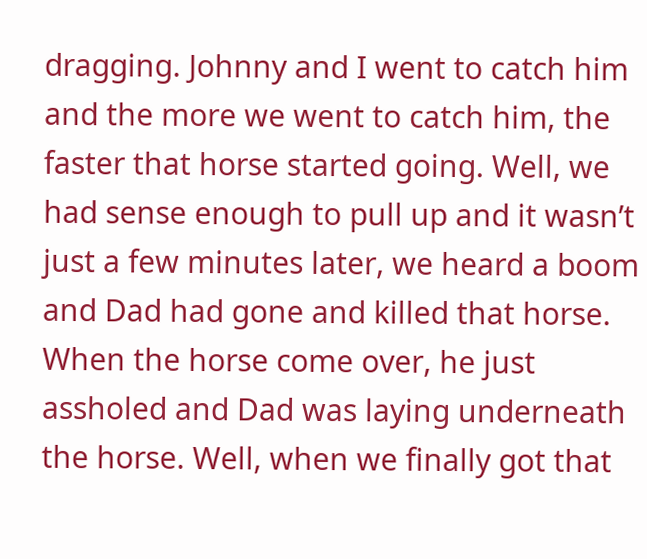dragging. Johnny and I went to catch him and the more we went to catch him, the faster that horse started going. Well, we had sense enough to pull up and it wasn’t just a few minutes later, we heard a boom and Dad had gone and killed that horse. When the horse come over, he just assholed and Dad was laying underneath the horse. Well, when we finally got that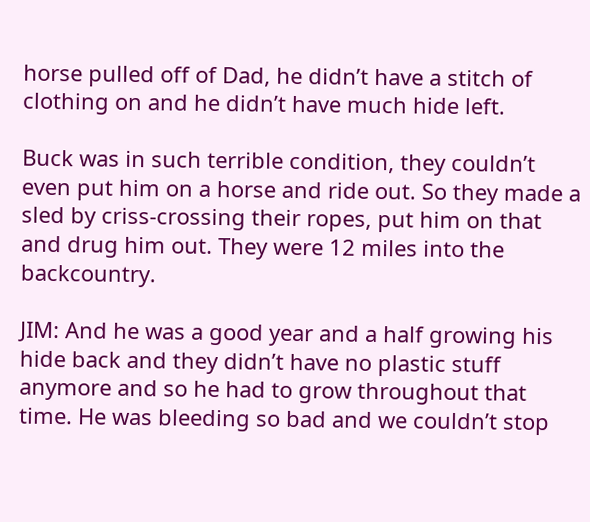horse pulled off of Dad, he didn’t have a stitch of clothing on and he didn’t have much hide left.

Buck was in such terrible condition, they couldn’t even put him on a horse and ride out. So they made a sled by criss-crossing their ropes, put him on that and drug him out. They were 12 miles into the backcountry.

JIM: And he was a good year and a half growing his hide back and they didn’t have no plastic stuff anymore and so he had to grow throughout that time. He was bleeding so bad and we couldn’t stop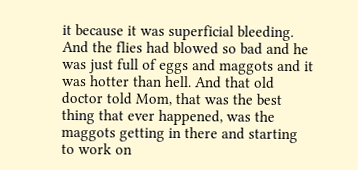it because it was superficial bleeding. And the flies had blowed so bad and he was just full of eggs and maggots and it was hotter than hell. And that old doctor told Mom, that was the best thing that ever happened, was the maggots getting in there and starting to work on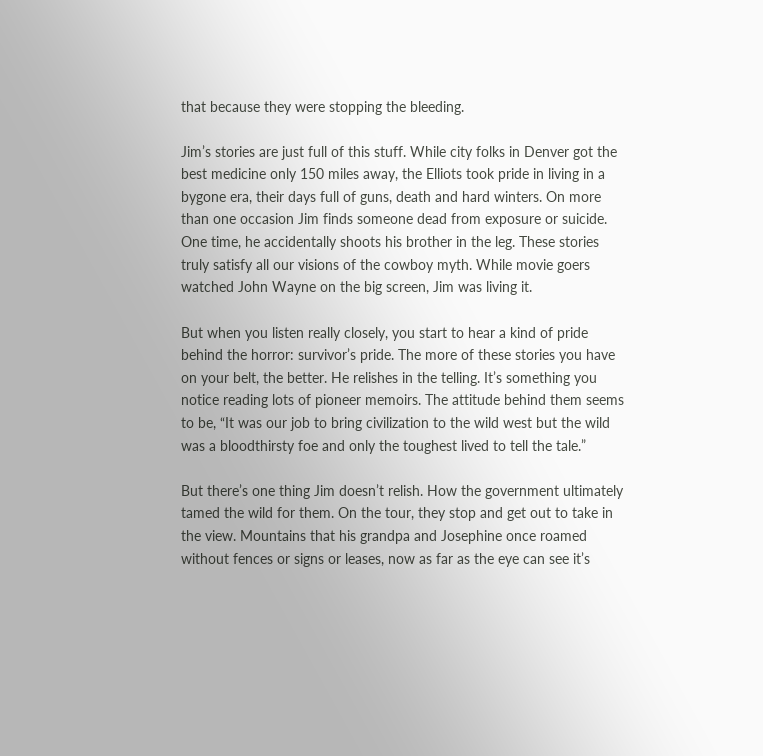that because they were stopping the bleeding.

Jim’s stories are just full of this stuff. While city folks in Denver got the best medicine only 150 miles away, the Elliots took pride in living in a bygone era, their days full of guns, death and hard winters. On more than one occasion Jim finds someone dead from exposure or suicide. One time, he accidentally shoots his brother in the leg. These stories truly satisfy all our visions of the cowboy myth. While movie goers watched John Wayne on the big screen, Jim was living it.

But when you listen really closely, you start to hear a kind of pride behind the horror: survivor’s pride. The more of these stories you have on your belt, the better. He relishes in the telling. It’s something you notice reading lots of pioneer memoirs. The attitude behind them seems to be, “It was our job to bring civilization to the wild west but the wild was a bloodthirsty foe and only the toughest lived to tell the tale.”

But there’s one thing Jim doesn’t relish. How the government ultimately tamed the wild for them. On the tour, they stop and get out to take in the view. Mountains that his grandpa and Josephine once roamed without fences or signs or leases, now as far as the eye can see it’s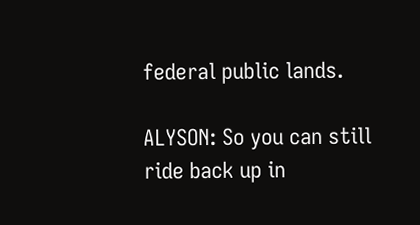federal public lands.

ALYSON: So you can still ride back up in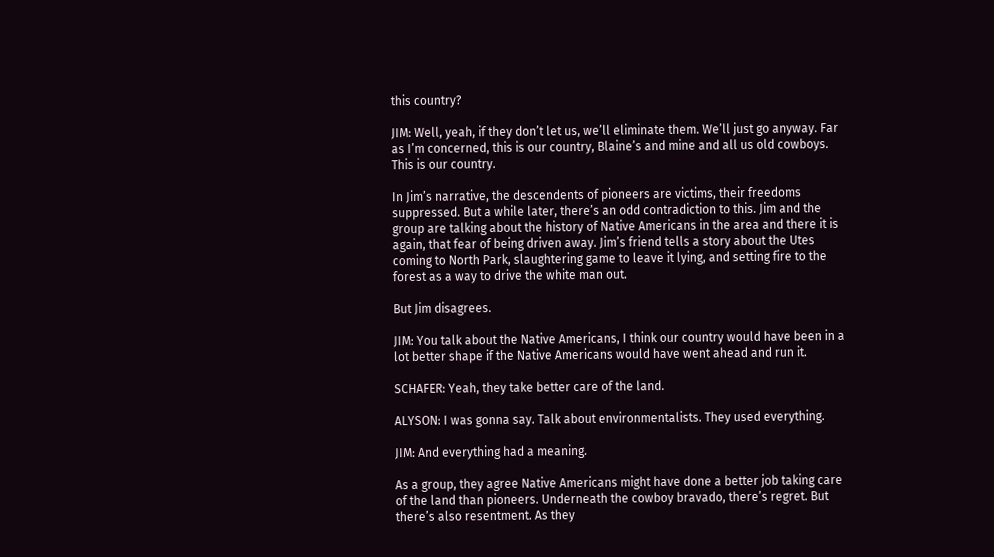this country?

JIM: Well, yeah, if they don’t let us, we’ll eliminate them. We’ll just go anyway. Far as I’m concerned, this is our country, Blaine’s and mine and all us old cowboys. This is our country.

In Jim’s narrative, the descendents of pioneers are victims, their freedoms suppressed. But a while later, there’s an odd contradiction to this. Jim and the group are talking about the history of Native Americans in the area and there it is again, that fear of being driven away. Jim’s friend tells a story about the Utes coming to North Park, slaughtering game to leave it lying, and setting fire to the forest as a way to drive the white man out.

But Jim disagrees.

JIM: You talk about the Native Americans, I think our country would have been in a lot better shape if the Native Americans would have went ahead and run it.

SCHAFER: Yeah, they take better care of the land.

ALYSON: I was gonna say. Talk about environmentalists. They used everything.

JIM: And everything had a meaning.

As a group, they agree Native Americans might have done a better job taking care of the land than pioneers. Underneath the cowboy bravado, there’s regret. But there’s also resentment. As they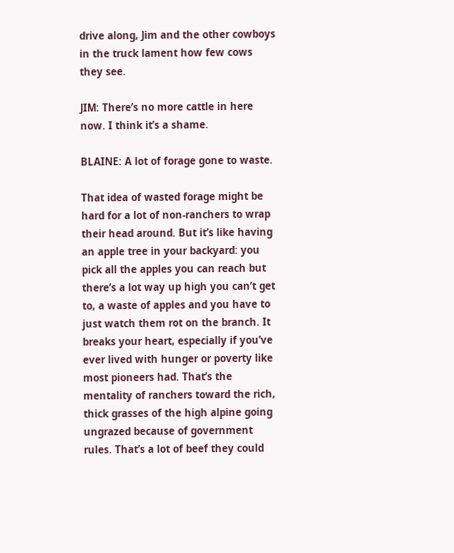drive along, Jim and the other cowboys in the truck lament how few cows they see.

JIM: There’s no more cattle in here now. I think it’s a shame.

BLAINE: A lot of forage gone to waste.

That idea of wasted forage might be hard for a lot of non-ranchers to wrap their head around. But it’s like having an apple tree in your backyard: you pick all the apples you can reach but there’s a lot way up high you can’t get to, a waste of apples and you have to just watch them rot on the branch. It breaks your heart, especially if you’ve ever lived with hunger or poverty like most pioneers had. That’s the mentality of ranchers toward the rich, thick grasses of the high alpine going ungrazed because of government rules. That’s a lot of beef they could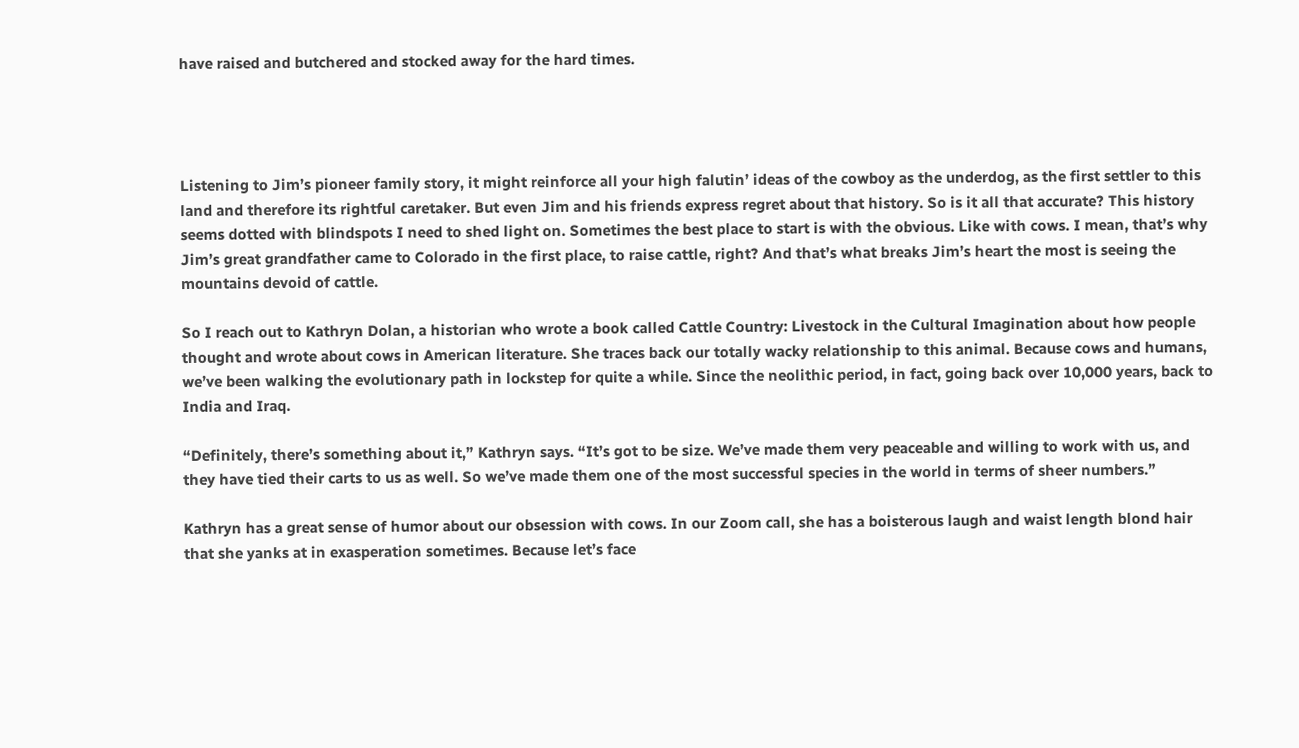have raised and butchered and stocked away for the hard times.




Listening to Jim’s pioneer family story, it might reinforce all your high falutin’ ideas of the cowboy as the underdog, as the first settler to this land and therefore its rightful caretaker. But even Jim and his friends express regret about that history. So is it all that accurate? This history seems dotted with blindspots I need to shed light on. Sometimes the best place to start is with the obvious. Like with cows. I mean, that’s why Jim’s great grandfather came to Colorado in the first place, to raise cattle, right? And that’s what breaks Jim’s heart the most is seeing the mountains devoid of cattle.

So I reach out to Kathryn Dolan, a historian who wrote a book called Cattle Country: Livestock in the Cultural Imagination about how people thought and wrote about cows in American literature. She traces back our totally wacky relationship to this animal. Because cows and humans, we’ve been walking the evolutionary path in lockstep for quite a while. Since the neolithic period, in fact, going back over 10,000 years, back to India and Iraq.

“Definitely, there’s something about it,” Kathryn says. “It’s got to be size. We’ve made them very peaceable and willing to work with us, and they have tied their carts to us as well. So we’ve made them one of the most successful species in the world in terms of sheer numbers.”

Kathryn has a great sense of humor about our obsession with cows. In our Zoom call, she has a boisterous laugh and waist length blond hair that she yanks at in exasperation sometimes. Because let’s face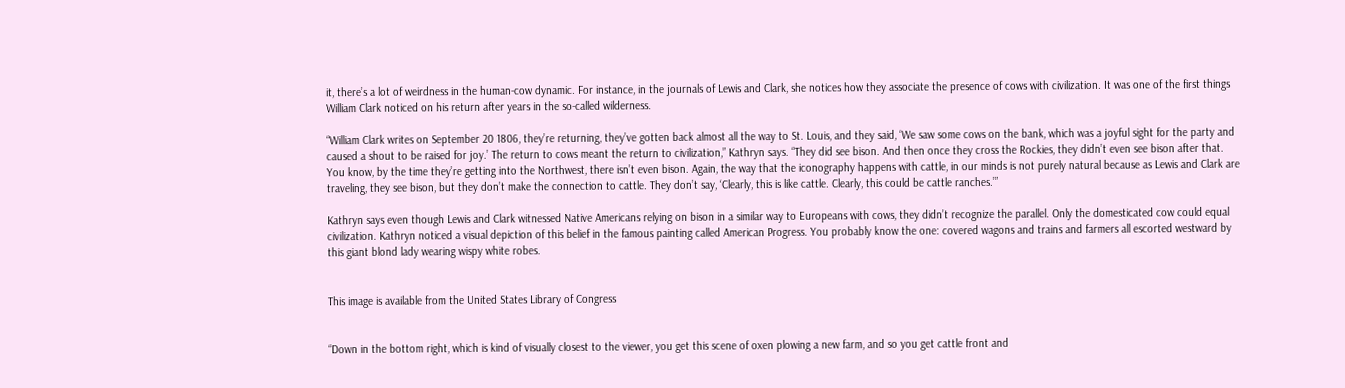it, there’s a lot of weirdness in the human-cow dynamic. For instance, in the journals of Lewis and Clark, she notices how they associate the presence of cows with civilization. It was one of the first things William Clark noticed on his return after years in the so-called wilderness.

“William Clark writes on September 20 1806, they’re returning, they’ve gotten back almost all the way to St. Louis, and they said, ‘We saw some cows on the bank, which was a joyful sight for the party and caused a shout to be raised for joy.’ The return to cows meant the return to civilization,” Kathryn says. “They did see bison. And then once they cross the Rockies, they didn’t even see bison after that. You know, by the time they’re getting into the Northwest, there isn’t even bison. Again, the way that the iconography happens with cattle, in our minds is not purely natural because as Lewis and Clark are traveling, they see bison, but they don’t make the connection to cattle. They don’t say, ‘Clearly, this is like cattle. Clearly, this could be cattle ranches.’”

Kathryn says even though Lewis and Clark witnessed Native Americans relying on bison in a similar way to Europeans with cows, they didn’t recognize the parallel. Only the domesticated cow could equal civilization. Kathryn noticed a visual depiction of this belief in the famous painting called American Progress. You probably know the one: covered wagons and trains and farmers all escorted westward by this giant blond lady wearing wispy white robes.


This image is available from the United States Library of Congress


“Down in the bottom right, which is kind of visually closest to the viewer, you get this scene of oxen plowing a new farm, and so you get cattle front and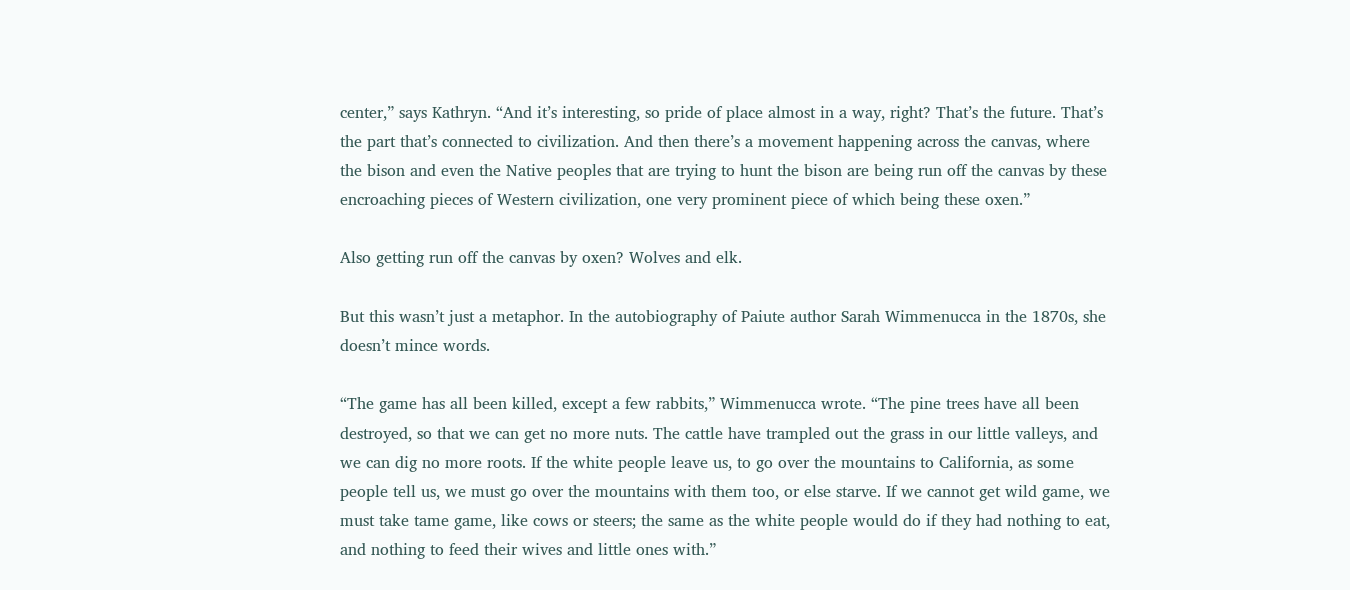center,” says Kathryn. “And it’s interesting, so pride of place almost in a way, right? That’s the future. That’s the part that’s connected to civilization. And then there’s a movement happening across the canvas, where the bison and even the Native peoples that are trying to hunt the bison are being run off the canvas by these encroaching pieces of Western civilization, one very prominent piece of which being these oxen.”

Also getting run off the canvas by oxen? Wolves and elk.

But this wasn’t just a metaphor. In the autobiography of Paiute author Sarah Wimmenucca in the 1870s, she doesn’t mince words.

“The game has all been killed, except a few rabbits,” Wimmenucca wrote. “The pine trees have all been destroyed, so that we can get no more nuts. The cattle have trampled out the grass in our little valleys, and we can dig no more roots. If the white people leave us, to go over the mountains to California, as some people tell us, we must go over the mountains with them too, or else starve. If we cannot get wild game, we must take tame game, like cows or steers; the same as the white people would do if they had nothing to eat, and nothing to feed their wives and little ones with.”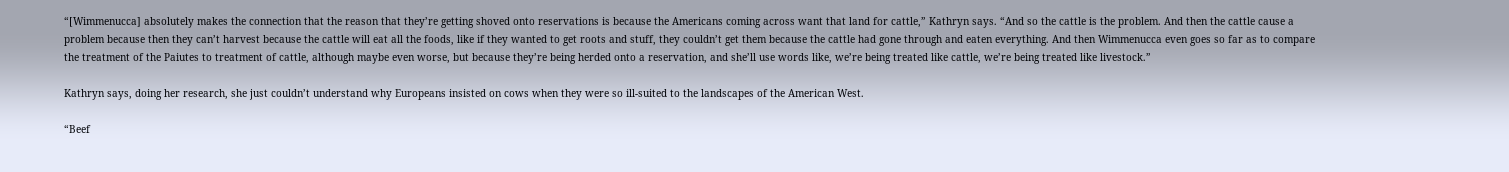“[Wimmenucca] absolutely makes the connection that the reason that they’re getting shoved onto reservations is because the Americans coming across want that land for cattle,” Kathryn says. “And so the cattle is the problem. And then the cattle cause a problem because then they can’t harvest because the cattle will eat all the foods, like if they wanted to get roots and stuff, they couldn’t get them because the cattle had gone through and eaten everything. And then Wimmenucca even goes so far as to compare the treatment of the Paiutes to treatment of cattle, although maybe even worse, but because they’re being herded onto a reservation, and she’ll use words like, we’re being treated like cattle, we’re being treated like livestock.”

Kathryn says, doing her research, she just couldn’t understand why Europeans insisted on cows when they were so ill-suited to the landscapes of the American West.

“Beef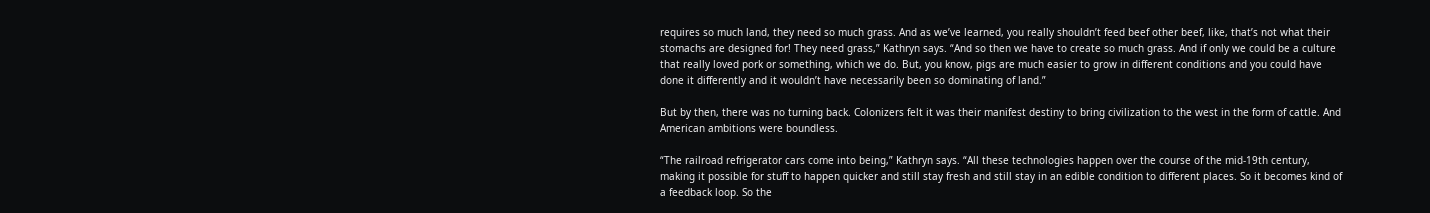requires so much land, they need so much grass. And as we’ve learned, you really shouldn’t feed beef other beef, like, that’s not what their stomachs are designed for! They need grass,” Kathryn says. “And so then we have to create so much grass. And if only we could be a culture that really loved pork or something, which we do. But, you know, pigs are much easier to grow in different conditions and you could have done it differently and it wouldn’t have necessarily been so dominating of land.”

But by then, there was no turning back. Colonizers felt it was their manifest destiny to bring civilization to the west in the form of cattle. And American ambitions were boundless.

“The railroad refrigerator cars come into being,” Kathryn says. “All these technologies happen over the course of the mid-19th century, making it possible for stuff to happen quicker and still stay fresh and still stay in an edible condition to different places. So it becomes kind of a feedback loop. So the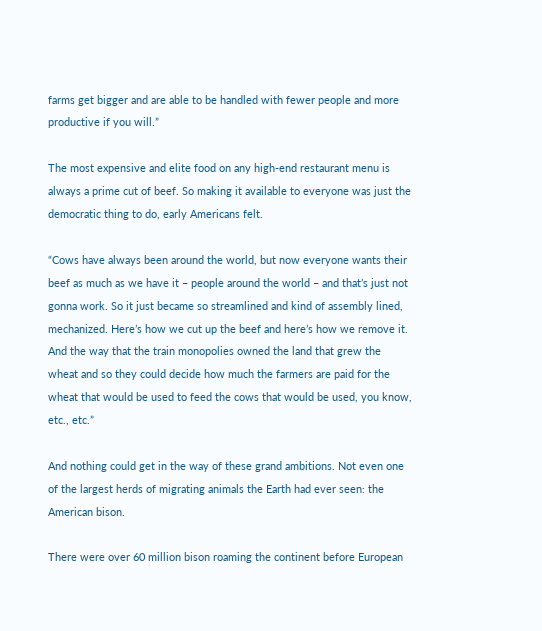farms get bigger and are able to be handled with fewer people and more productive if you will.”

The most expensive and elite food on any high-end restaurant menu is always a prime cut of beef. So making it available to everyone was just the democratic thing to do, early Americans felt.

“Cows have always been around the world, but now everyone wants their beef as much as we have it – people around the world – and that’s just not gonna work. So it just became so streamlined and kind of assembly lined, mechanized. Here’s how we cut up the beef and here’s how we remove it. And the way that the train monopolies owned the land that grew the wheat and so they could decide how much the farmers are paid for the wheat that would be used to feed the cows that would be used, you know, etc., etc.”

And nothing could get in the way of these grand ambitions. Not even one of the largest herds of migrating animals the Earth had ever seen: the American bison.

There were over 60 million bison roaming the continent before European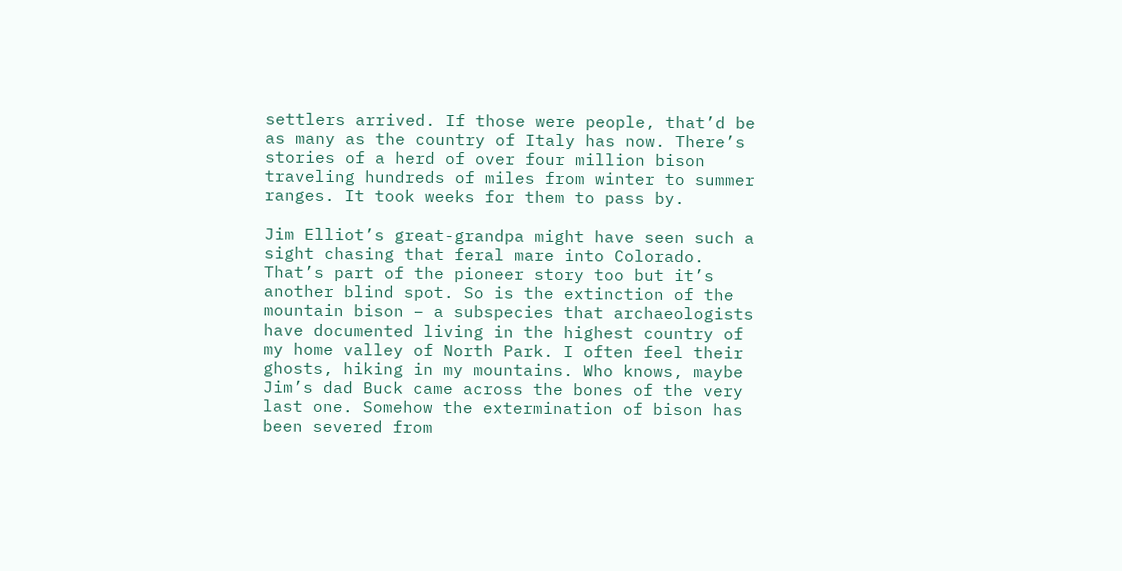settlers arrived. If those were people, that’d be as many as the country of Italy has now. There’s stories of a herd of over four million bison traveling hundreds of miles from winter to summer ranges. It took weeks for them to pass by.

Jim Elliot’s great-grandpa might have seen such a sight chasing that feral mare into Colorado. That’s part of the pioneer story too but it’s another blind spot. So is the extinction of the mountain bison – a subspecies that archaeologists have documented living in the highest country of my home valley of North Park. I often feel their ghosts, hiking in my mountains. Who knows, maybe Jim’s dad Buck came across the bones of the very last one. Somehow the extermination of bison has been severed from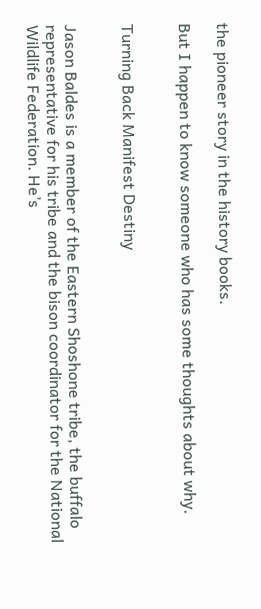the pioneer story in the history books.

But I happen to know someone who has some thoughts about why.


Turning Back Manifest Destiny


Jason Baldes is a member of the Eastern Shoshone tribe, the buffalo representative for his tribe and the bison coordinator for the National Wildlife Federation. He’s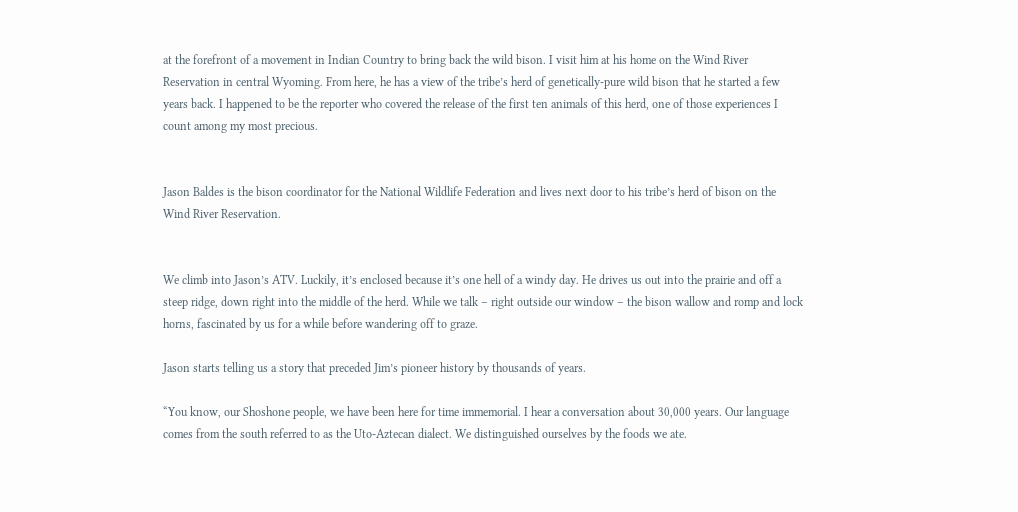at the forefront of a movement in Indian Country to bring back the wild bison. I visit him at his home on the Wind River Reservation in central Wyoming. From here, he has a view of the tribe’s herd of genetically-pure wild bison that he started a few years back. I happened to be the reporter who covered the release of the first ten animals of this herd, one of those experiences I count among my most precious.


Jason Baldes is the bison coordinator for the National Wildlife Federation and lives next door to his tribe’s herd of bison on the Wind River Reservation.


We climb into Jason’s ATV. Luckily, it’s enclosed because it’s one hell of a windy day. He drives us out into the prairie and off a steep ridge, down right into the middle of the herd. While we talk – right outside our window – the bison wallow and romp and lock horns, fascinated by us for a while before wandering off to graze.

Jason starts telling us a story that preceded Jim’s pioneer history by thousands of years.

“You know, our Shoshone people, we have been here for time immemorial. I hear a conversation about 30,000 years. Our language comes from the south referred to as the Uto-Aztecan dialect. We distinguished ourselves by the foods we ate.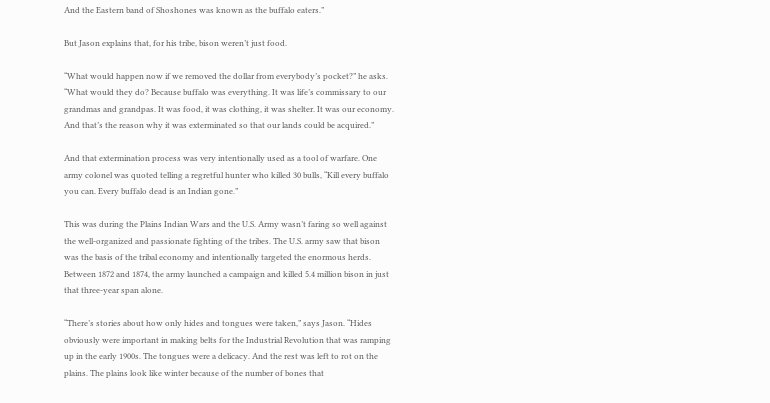And the Eastern band of Shoshones was known as the buffalo eaters.”

But Jason explains that, for his tribe, bison weren’t just food.

“What would happen now if we removed the dollar from everybody’s pocket?” he asks. “What would they do? Because buffalo was everything. It was life’s commissary to our grandmas and grandpas. It was food, it was clothing, it was shelter. It was our economy. And that’s the reason why it was exterminated so that our lands could be acquired.”

And that extermination process was very intentionally used as a tool of warfare. One army colonel was quoted telling a regretful hunter who killed 30 bulls, “Kill every buffalo you can. Every buffalo dead is an Indian gone.”

This was during the Plains Indian Wars and the U.S. Army wasn’t faring so well against the well-organized and passionate fighting of the tribes. The U.S. army saw that bison was the basis of the tribal economy and intentionally targeted the enormous herds. Between 1872 and 1874, the army launched a campaign and killed 5.4 million bison in just that three-year span alone.

“There’s stories about how only hides and tongues were taken,” says Jason. “Hides obviously were important in making belts for the Industrial Revolution that was ramping up in the early 1900s. The tongues were a delicacy. And the rest was left to rot on the plains. The plains look like winter because of the number of bones that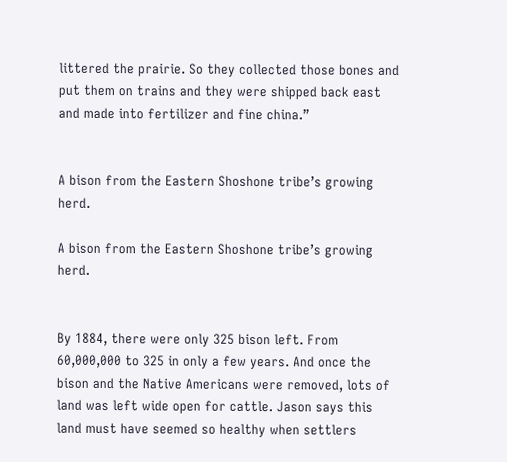littered the prairie. So they collected those bones and put them on trains and they were shipped back east and made into fertilizer and fine china.”


A bison from the Eastern Shoshone tribe’s growing herd.

A bison from the Eastern Shoshone tribe’s growing herd.


By 1884, there were only 325 bison left. From 60,000,000 to 325 in only a few years. And once the bison and the Native Americans were removed, lots of land was left wide open for cattle. Jason says this land must have seemed so healthy when settlers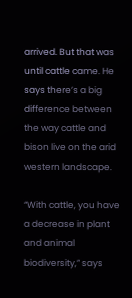arrived. But that was until cattle came. He says there’s a big difference between the way cattle and bison live on the arid western landscape.

“With cattle, you have a decrease in plant and animal biodiversity,” says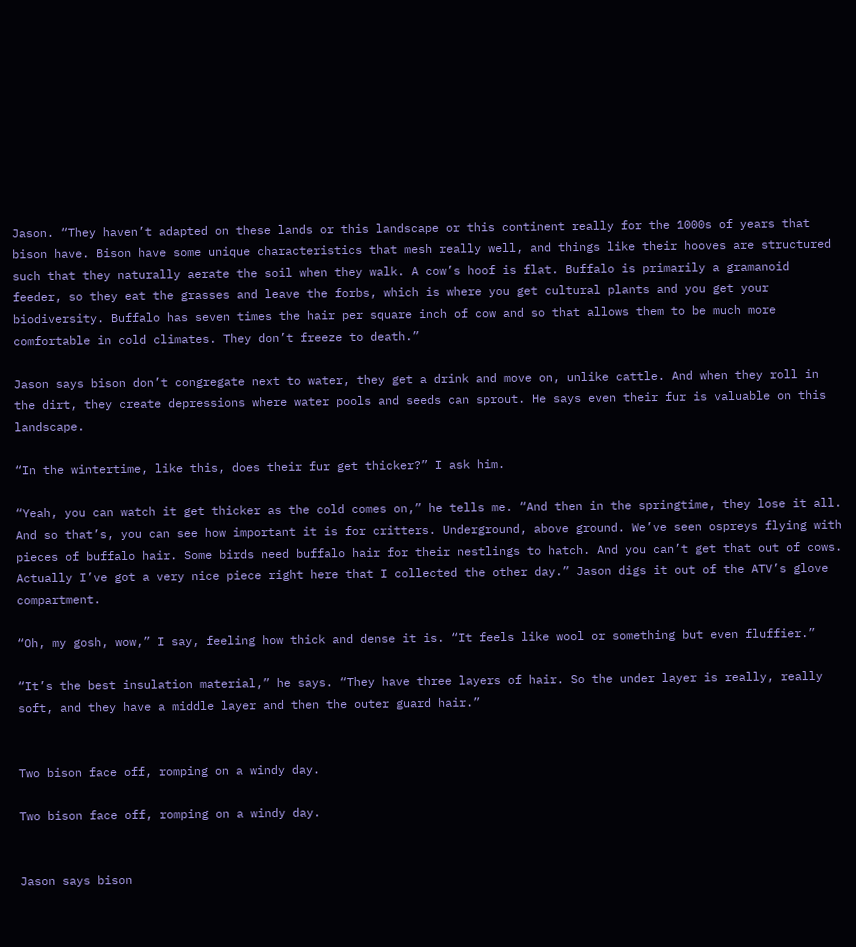Jason. “They haven’t adapted on these lands or this landscape or this continent really for the 1000s of years that bison have. Bison have some unique characteristics that mesh really well, and things like their hooves are structured such that they naturally aerate the soil when they walk. A cow’s hoof is flat. Buffalo is primarily a gramanoid feeder, so they eat the grasses and leave the forbs, which is where you get cultural plants and you get your biodiversity. Buffalo has seven times the hair per square inch of cow and so that allows them to be much more comfortable in cold climates. They don’t freeze to death.”

Jason says bison don’t congregate next to water, they get a drink and move on, unlike cattle. And when they roll in the dirt, they create depressions where water pools and seeds can sprout. He says even their fur is valuable on this landscape.

“In the wintertime, like this, does their fur get thicker?” I ask him.

“Yeah, you can watch it get thicker as the cold comes on,” he tells me. “And then in the springtime, they lose it all. And so that’s, you can see how important it is for critters. Underground, above ground. We’ve seen ospreys flying with pieces of buffalo hair. Some birds need buffalo hair for their nestlings to hatch. And you can’t get that out of cows. Actually I’ve got a very nice piece right here that I collected the other day.” Jason digs it out of the ATV’s glove compartment.

“Oh, my gosh, wow,” I say, feeling how thick and dense it is. “It feels like wool or something but even fluffier.”

“It’s the best insulation material,” he says. “They have three layers of hair. So the under layer is really, really soft, and they have a middle layer and then the outer guard hair.”


Two bison face off, romping on a windy day.

Two bison face off, romping on a windy day.


Jason says bison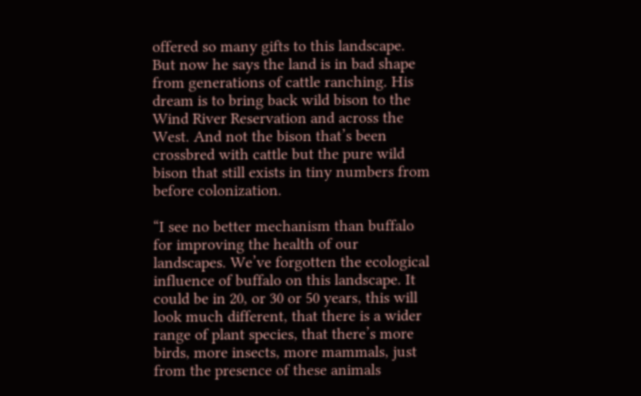offered so many gifts to this landscape. But now he says the land is in bad shape from generations of cattle ranching. His dream is to bring back wild bison to the Wind River Reservation and across the West. And not the bison that’s been crossbred with cattle but the pure wild bison that still exists in tiny numbers from before colonization.

“I see no better mechanism than buffalo for improving the health of our landscapes. We’ve forgotten the ecological influence of buffalo on this landscape. It could be in 20, or 30 or 50 years, this will look much different, that there is a wider range of plant species, that there’s more birds, more insects, more mammals, just from the presence of these animals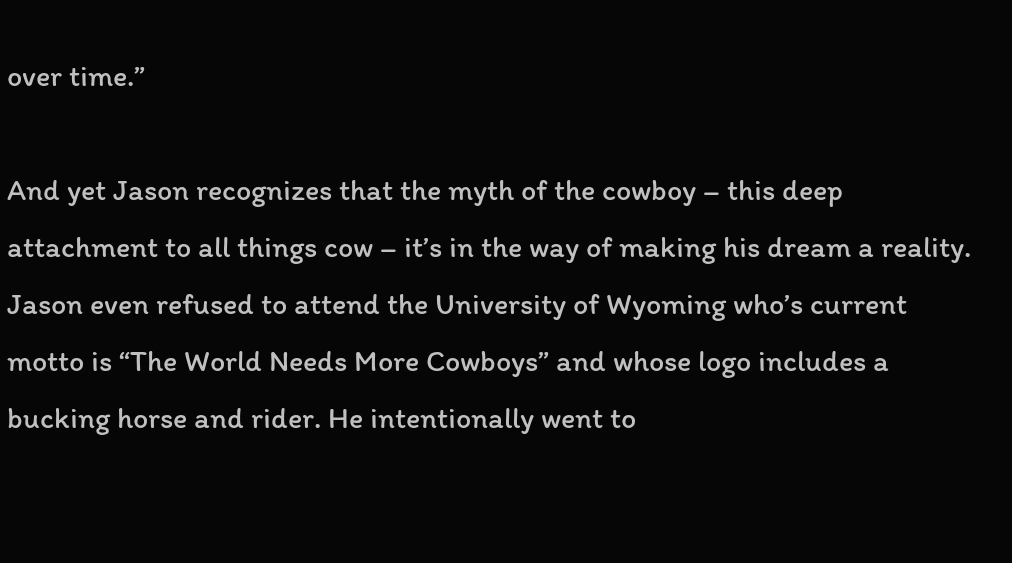over time.”

And yet Jason recognizes that the myth of the cowboy – this deep attachment to all things cow – it’s in the way of making his dream a reality. Jason even refused to attend the University of Wyoming who’s current motto is “The World Needs More Cowboys” and whose logo includes a bucking horse and rider. He intentionally went to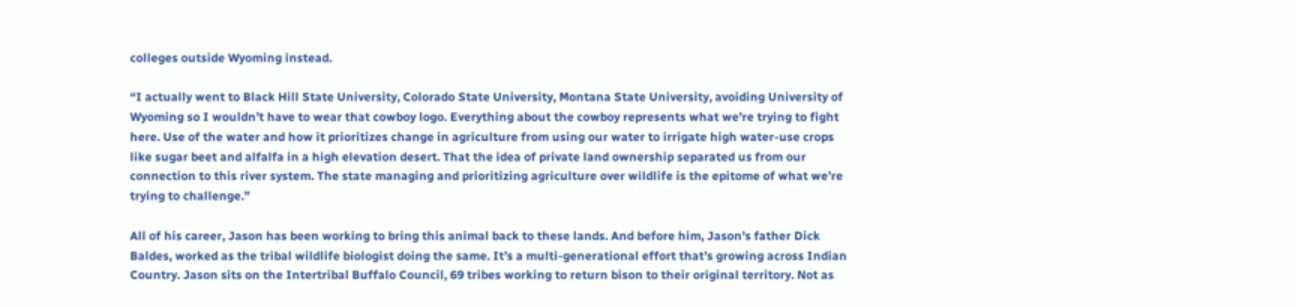colleges outside Wyoming instead.

“I actually went to Black Hill State University, Colorado State University, Montana State University, avoiding University of Wyoming so I wouldn’t have to wear that cowboy logo. Everything about the cowboy represents what we’re trying to fight here. Use of the water and how it prioritizes change in agriculture from using our water to irrigate high water-use crops like sugar beet and alfalfa in a high elevation desert. That the idea of private land ownership separated us from our connection to this river system. The state managing and prioritizing agriculture over wildlife is the epitome of what we’re trying to challenge.”

All of his career, Jason has been working to bring this animal back to these lands. And before him, Jason’s father Dick Baldes, worked as the tribal wildlife biologist doing the same. It’s a multi-generational effort that’s growing across Indian Country. Jason sits on the Intertribal Buffalo Council, 69 tribes working to return bison to their original territory. Not as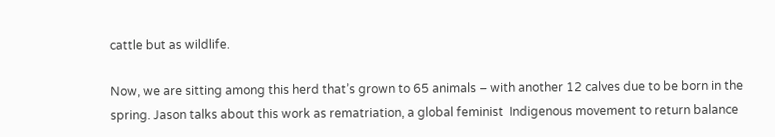cattle but as wildlife.

Now, we are sitting among this herd that’s grown to 65 animals – with another 12 calves due to be born in the spring. Jason talks about this work as rematriation, a global feminist  Indigenous movement to return balance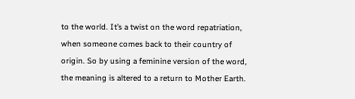to the world. It’s a twist on the word repatriation, when someone comes back to their country of origin. So by using a feminine version of the word, the meaning is altered to a return to Mother Earth.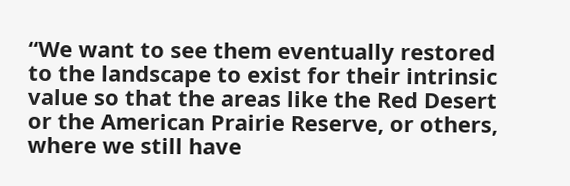“We want to see them eventually restored to the landscape to exist for their intrinsic value so that the areas like the Red Desert or the American Prairie Reserve, or others, where we still have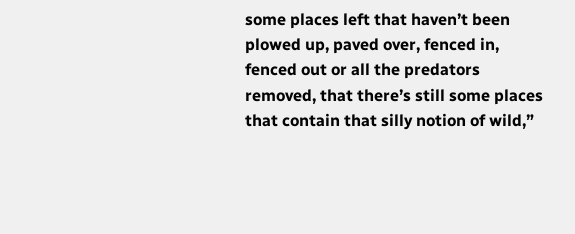some places left that haven’t been plowed up, paved over, fenced in, fenced out or all the predators removed, that there’s still some places that contain that silly notion of wild,”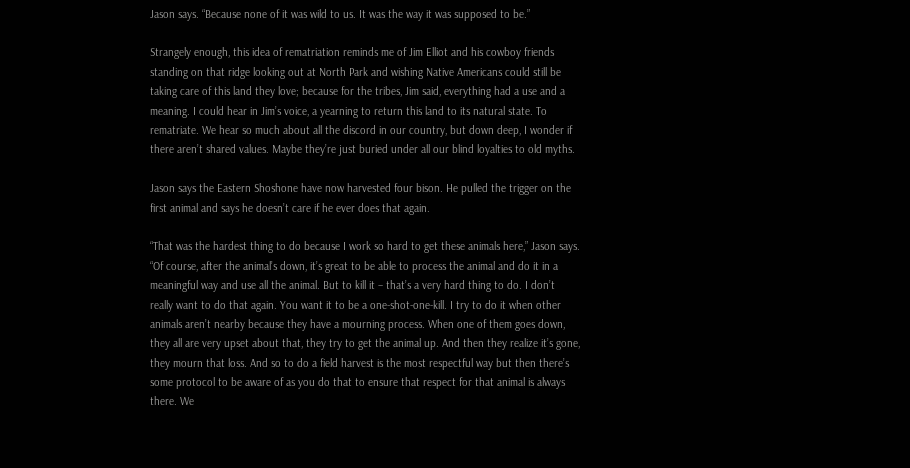Jason says. “Because none of it was wild to us. It was the way it was supposed to be.”

Strangely enough, this idea of rematriation reminds me of Jim Elliot and his cowboy friends standing on that ridge looking out at North Park and wishing Native Americans could still be taking care of this land they love; because for the tribes, Jim said, everything had a use and a meaning. I could hear in Jim’s voice, a yearning to return this land to its natural state. To rematriate. We hear so much about all the discord in our country, but down deep, I wonder if there aren’t shared values. Maybe they’re just buried under all our blind loyalties to old myths.

Jason says the Eastern Shoshone have now harvested four bison. He pulled the trigger on the first animal and says he doesn’t care if he ever does that again.

“That was the hardest thing to do because I work so hard to get these animals here,” Jason says. “Of course, after the animal’s down, it’s great to be able to process the animal and do it in a meaningful way and use all the animal. But to kill it – that’s a very hard thing to do. I don’t really want to do that again. You want it to be a one-shot-one-kill. I try to do it when other animals aren’t nearby because they have a mourning process. When one of them goes down, they all are very upset about that, they try to get the animal up. And then they realize it’s gone, they mourn that loss. And so to do a field harvest is the most respectful way but then there’s some protocol to be aware of as you do that to ensure that respect for that animal is always there. We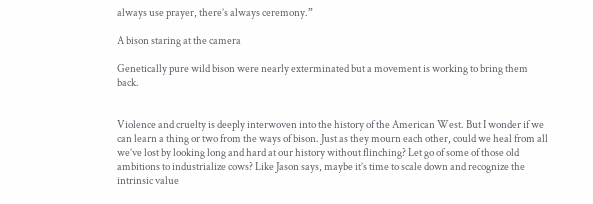always use prayer, there’s always ceremony.”

A bison staring at the camera

Genetically pure wild bison were nearly exterminated but a movement is working to bring them back.


Violence and cruelty is deeply interwoven into the history of the American West. But I wonder if we can learn a thing or two from the ways of bison. Just as they mourn each other, could we heal from all we’ve lost by looking long and hard at our history without flinching? Let go of some of those old ambitions to industrialize cows? Like Jason says, maybe it’s time to scale down and recognize the intrinsic value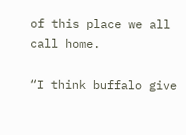of this place we all call home.

“I think buffalo give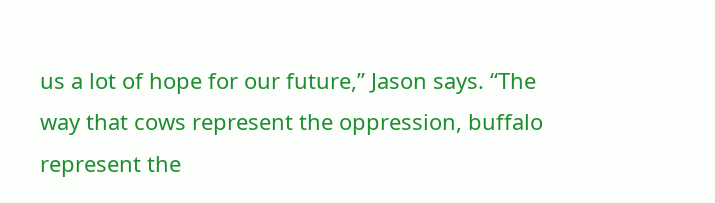us a lot of hope for our future,” Jason says. “The way that cows represent the oppression, buffalo represent the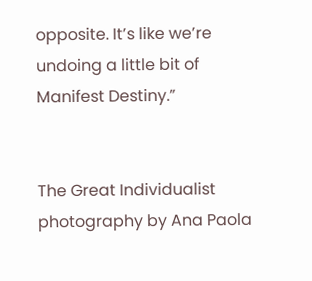opposite. It’s like we’re undoing a little bit of Manifest Destiny.”


The Great Individualist photography by Ana Paola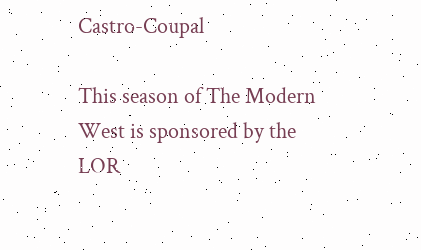Castro-Coupal

This season of The Modern West is sponsored by the LOR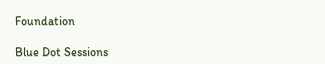Foundation

Blue Dot Sessions